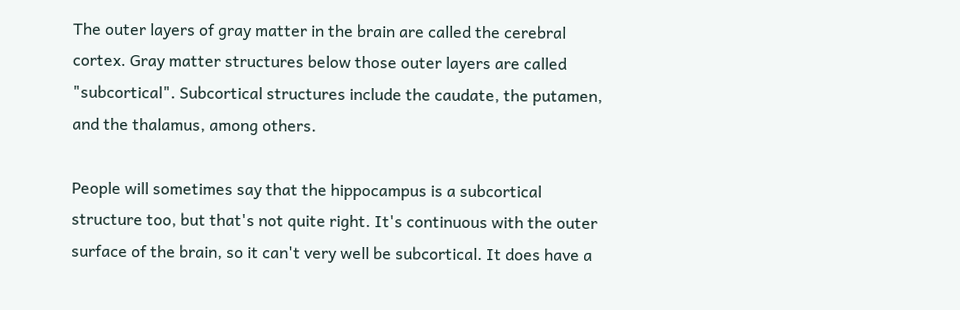The outer layers of gray matter in the brain are called the cerebral cortex. Gray matter structures below those outer layers are called "subcortical". Subcortical structures include the caudate, the putamen, and the thalamus, among others.

People will sometimes say that the hippocampus is a subcortical structure too, but that's not quite right. It's continuous with the outer surface of the brain, so it can't very well be subcortical. It does have a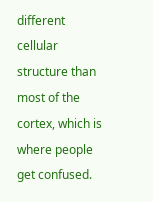different cellular structure than most of the cortex, which is where people get confused.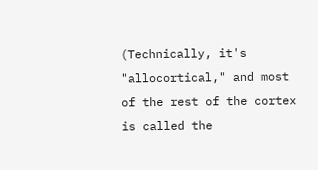(Technically, it's "allocortical," and most of the rest of the cortex is called the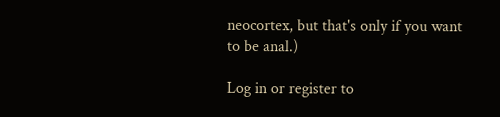neocortex, but that's only if you want to be anal.)

Log in or register to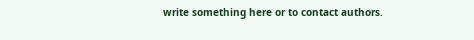write something here or to contact authors.